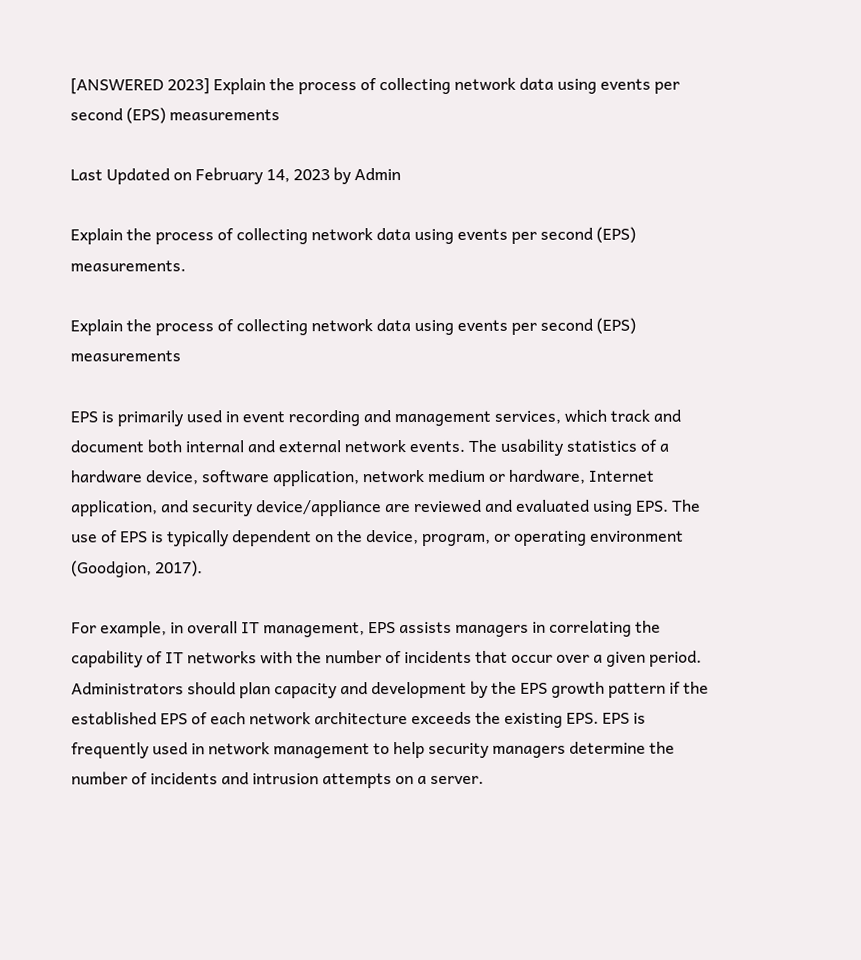[ANSWERED 2023] Explain the process of collecting network data using events per second (EPS) measurements

Last Updated on February 14, 2023 by Admin

Explain the process of collecting network data using events per second (EPS) measurements.

Explain the process of collecting network data using events per second (EPS) measurements

EPS is primarily used in event recording and management services, which track and document both internal and external network events. The usability statistics of a hardware device, software application, network medium or hardware, Internet application, and security device/appliance are reviewed and evaluated using EPS. The use of EPS is typically dependent on the device, program, or operating environment (Goodgion, 2017).

For example, in overall IT management, EPS assists managers in correlating the capability of IT networks with the number of incidents that occur over a given period. Administrators should plan capacity and development by the EPS growth pattern if the established EPS of each network architecture exceeds the existing EPS. EPS is frequently used in network management to help security managers determine the number of incidents and intrusion attempts on a server.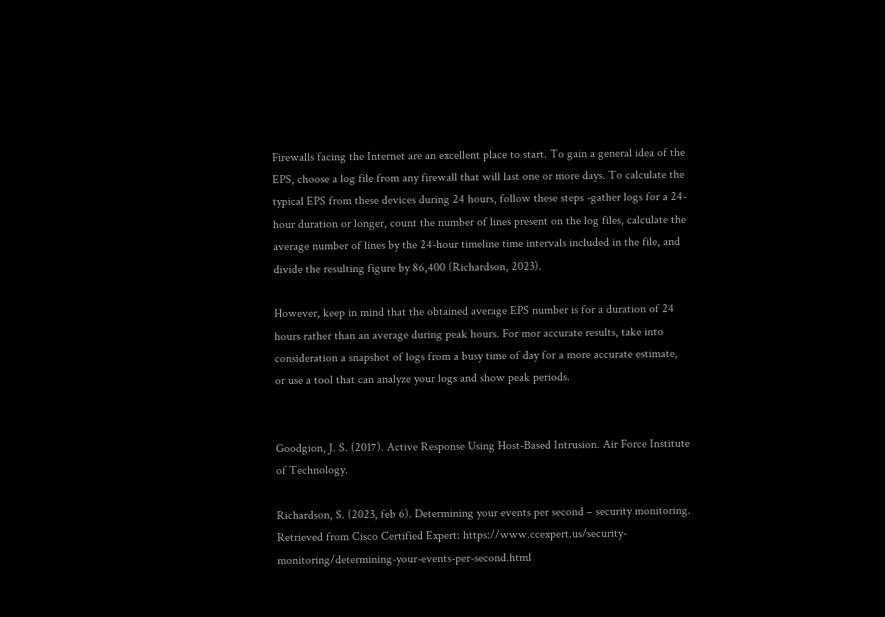Firewalls facing the Internet are an excellent place to start. To gain a general idea of the EPS, choose a log file from any firewall that will last one or more days. To calculate the typical EPS from these devices during 24 hours, follow these steps -gather logs for a 24-hour duration or longer, count the number of lines present on the log files, calculate the average number of lines by the 24-hour timeline time intervals included in the file, and divide the resulting figure by 86,400 (Richardson, 2023).

However, keep in mind that the obtained average EPS number is for a duration of 24 hours rather than an average during peak hours. For mor accurate results, take into consideration a snapshot of logs from a busy time of day for a more accurate estimate, or use a tool that can analyze your logs and show peak periods.


Goodgion, J. S. (2017). Active Response Using Host-Based Intrusion. Air Force Institute of Technology.

Richardson, S. (2023, feb 6). Determining your events per second – security monitoring. Retrieved from Cisco Certified Expert: https://www.ccexpert.us/security-monitoring/determining-your-events-per-second.html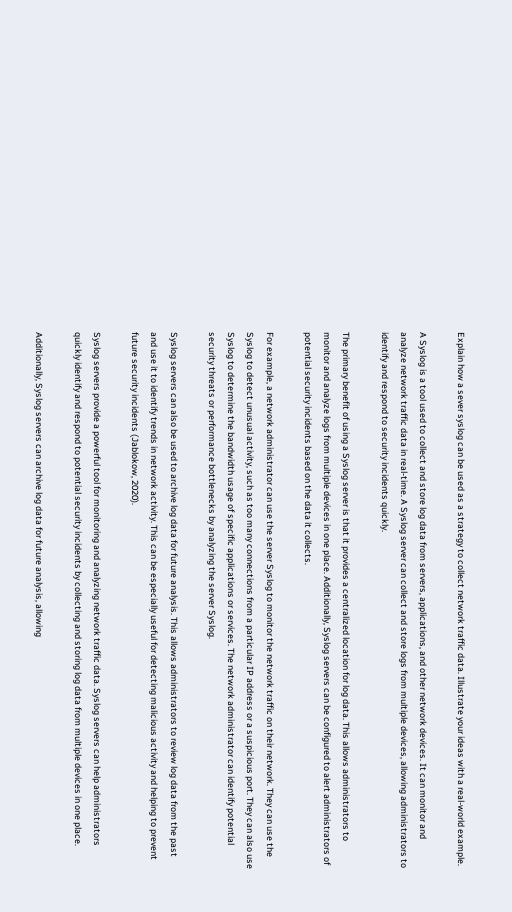Explain how a sever syslog can be used as a strategy to collect network traffic data. Illustrate your ideas with a real-world example.

A Syslog is a tool used to collect and store log data from servers, applications, and other network devices. It can monitor and analyze network traffic data in real-time. A Syslog server can collect and store logs from multiple devices, allowing administrators to identify and respond to security incidents quickly.

The primary benefit of using a Syslog server is that it provides a centralized location for log data. This allows administrators to monitor and analyze logs from multiple devices in one place. Additionally, Syslog servers can be configured to alert administrators of potential security incidents based on the data it collects.

For example, a network administrator can use the server Syslog to monitor the network traffic on their network. They can use the Syslog to detect unusual activity, such as too many connections from a particular IP address or a suspicious port. They can also use Syslog to determine the bandwidth usage of specific applications or services. The network administrator can identify potential security threats or performance bottlenecks by analyzing the server Syslog.

Syslog servers can also be used to archive log data for future analysis. This allows administrators to review log data from the past and use it to identify trends in network activity. This can be especially useful for detecting malicious activity and helping to prevent future security incidents (Jablokow, 2020).

Syslog servers provide a powerful tool for monitoring and analyzing network traffic data. Syslog servers can help administrators quickly identify and respond to potential security incidents by collecting and storing log data from multiple devices in one place.

Additionally, Syslog servers can archive log data for future analysis, allowing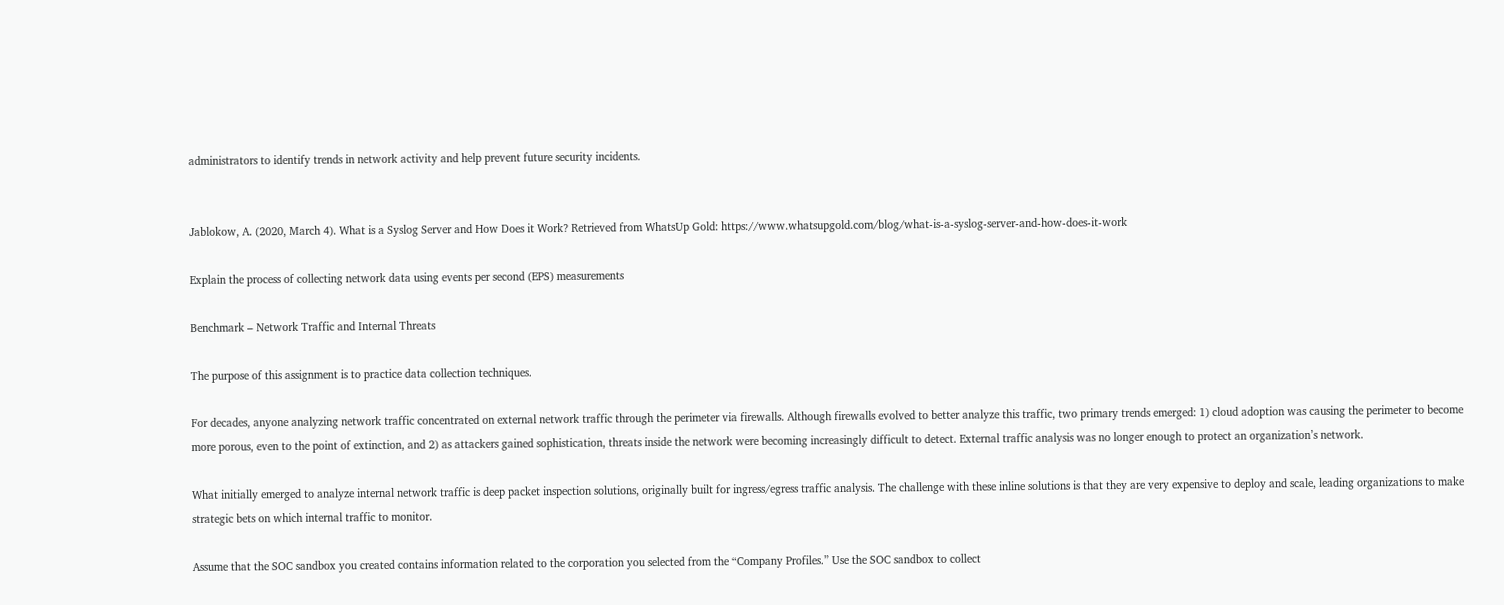administrators to identify trends in network activity and help prevent future security incidents.


Jablokow, A. (2020, March 4). What is a Syslog Server and How Does it Work? Retrieved from WhatsUp Gold: https://www.whatsupgold.com/blog/what-is-a-syslog-server-and-how-does-it-work

Explain the process of collecting network data using events per second (EPS) measurements

Benchmark – Network Traffic and Internal Threats

The purpose of this assignment is to practice data collection techniques.

For decades, anyone analyzing network traffic concentrated on external network traffic through the perimeter via firewalls. Although firewalls evolved to better analyze this traffic, two primary trends emerged: 1) cloud adoption was causing the perimeter to become more porous, even to the point of extinction, and 2) as attackers gained sophistication, threats inside the network were becoming increasingly difficult to detect. External traffic analysis was no longer enough to protect an organization’s network.

What initially emerged to analyze internal network traffic is deep packet inspection solutions, originally built for ingress/egress traffic analysis. The challenge with these inline solutions is that they are very expensive to deploy and scale, leading organizations to make strategic bets on which internal traffic to monitor.

Assume that the SOC sandbox you created contains information related to the corporation you selected from the “Company Profiles.” Use the SOC sandbox to collect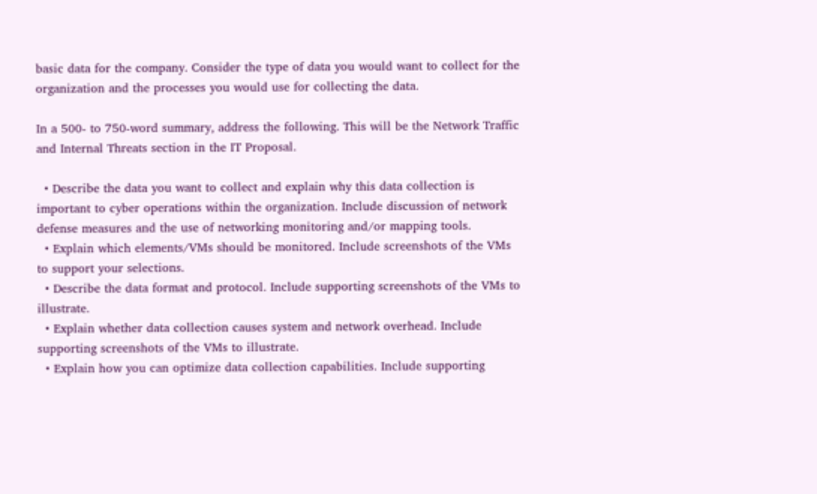basic data for the company. Consider the type of data you would want to collect for the organization and the processes you would use for collecting the data.

In a 500- to 750-word summary, address the following. This will be the Network Traffic and Internal Threats section in the IT Proposal.

  • Describe the data you want to collect and explain why this data collection is important to cyber operations within the organization. Include discussion of network defense measures and the use of networking monitoring and/or mapping tools.
  • Explain which elements/VMs should be monitored. Include screenshots of the VMs to support your selections.
  • Describe the data format and protocol. Include supporting screenshots of the VMs to illustrate.
  • Explain whether data collection causes system and network overhead. Include supporting screenshots of the VMs to illustrate.
  • Explain how you can optimize data collection capabilities. Include supporting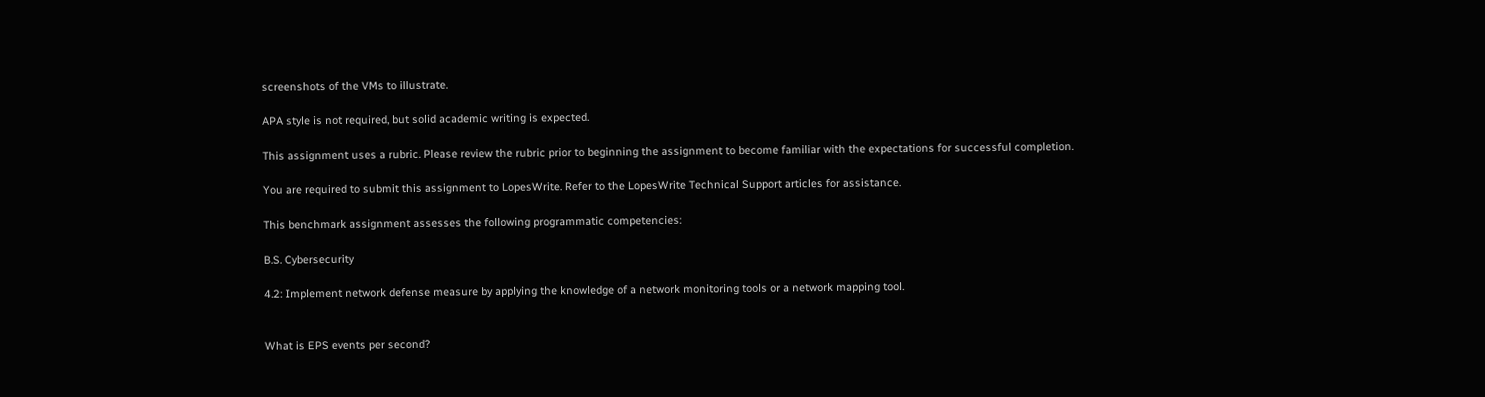screenshots of the VMs to illustrate.

APA style is not required, but solid academic writing is expected.

This assignment uses a rubric. Please review the rubric prior to beginning the assignment to become familiar with the expectations for successful completion.

You are required to submit this assignment to LopesWrite. Refer to the LopesWrite Technical Support articles for assistance.

This benchmark assignment assesses the following programmatic competencies:

B.S. Cybersecurity

4.2: Implement network defense measure by applying the knowledge of a network monitoring tools or a network mapping tool.


What is EPS events per second?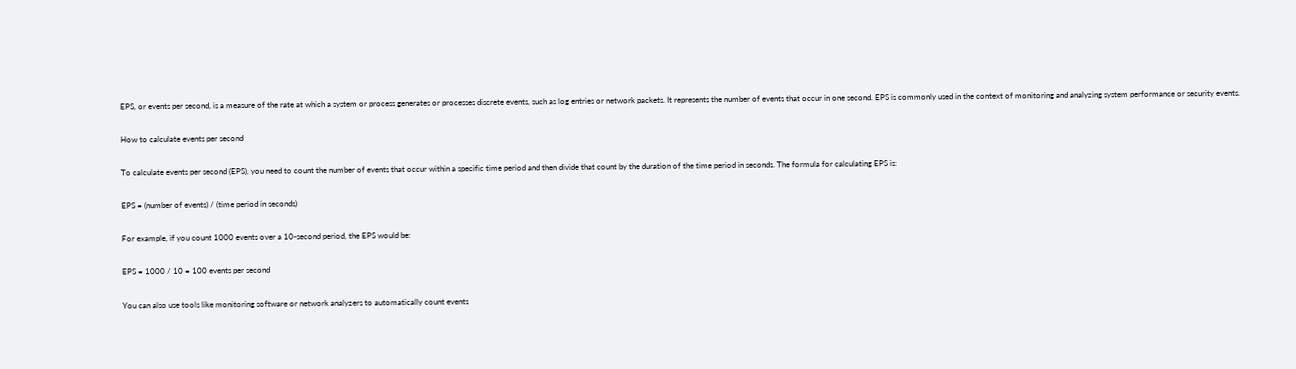EPS, or events per second, is a measure of the rate at which a system or process generates or processes discrete events, such as log entries or network packets. It represents the number of events that occur in one second. EPS is commonly used in the context of monitoring and analyzing system performance or security events.

How to calculate events per second

To calculate events per second (EPS), you need to count the number of events that occur within a specific time period and then divide that count by the duration of the time period in seconds. The formula for calculating EPS is:

EPS = (number of events) / (time period in seconds)

For example, if you count 1000 events over a 10-second period, the EPS would be:

EPS = 1000 / 10 = 100 events per second

You can also use tools like monitoring software or network analyzers to automatically count events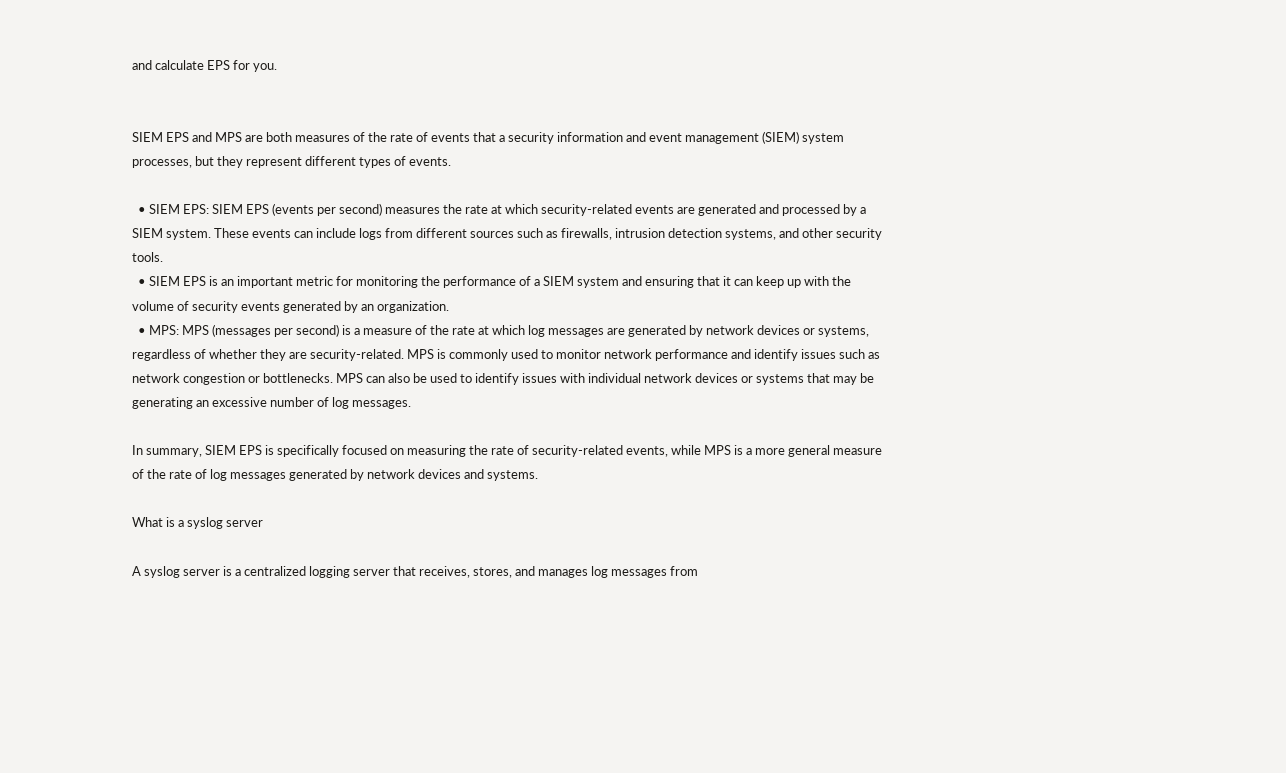and calculate EPS for you.


SIEM EPS and MPS are both measures of the rate of events that a security information and event management (SIEM) system processes, but they represent different types of events.

  • SIEM EPS: SIEM EPS (events per second) measures the rate at which security-related events are generated and processed by a SIEM system. These events can include logs from different sources such as firewalls, intrusion detection systems, and other security tools.
  • SIEM EPS is an important metric for monitoring the performance of a SIEM system and ensuring that it can keep up with the volume of security events generated by an organization.
  • MPS: MPS (messages per second) is a measure of the rate at which log messages are generated by network devices or systems, regardless of whether they are security-related. MPS is commonly used to monitor network performance and identify issues such as network congestion or bottlenecks. MPS can also be used to identify issues with individual network devices or systems that may be generating an excessive number of log messages.

In summary, SIEM EPS is specifically focused on measuring the rate of security-related events, while MPS is a more general measure of the rate of log messages generated by network devices and systems.

What is a syslog server

A syslog server is a centralized logging server that receives, stores, and manages log messages from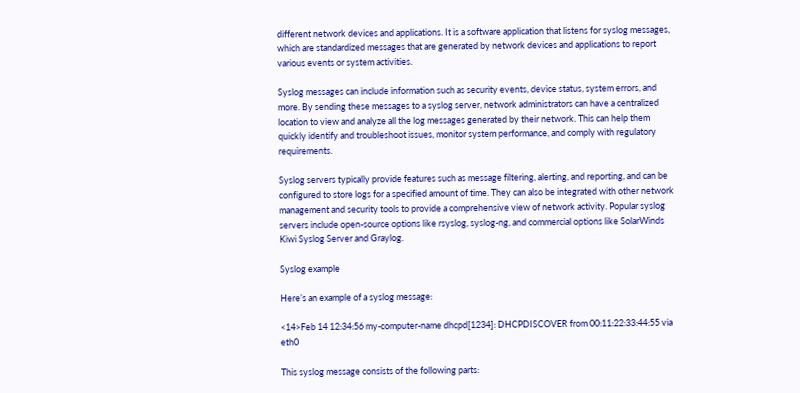different network devices and applications. It is a software application that listens for syslog messages, which are standardized messages that are generated by network devices and applications to report various events or system activities.

Syslog messages can include information such as security events, device status, system errors, and more. By sending these messages to a syslog server, network administrators can have a centralized location to view and analyze all the log messages generated by their network. This can help them quickly identify and troubleshoot issues, monitor system performance, and comply with regulatory requirements.

Syslog servers typically provide features such as message filtering, alerting, and reporting, and can be configured to store logs for a specified amount of time. They can also be integrated with other network management and security tools to provide a comprehensive view of network activity. Popular syslog servers include open-source options like rsyslog, syslog-ng, and commercial options like SolarWinds Kiwi Syslog Server and Graylog.

Syslog example

Here’s an example of a syslog message:

<14>Feb 14 12:34:56 my-computer-name dhcpd[1234]: DHCPDISCOVER from 00:11:22:33:44:55 via eth0

This syslog message consists of the following parts: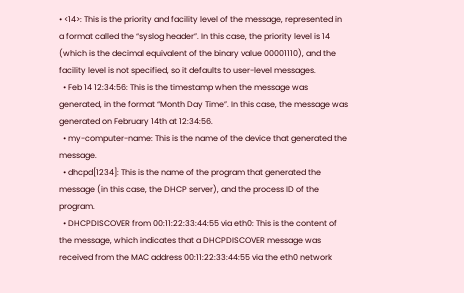• <14>: This is the priority and facility level of the message, represented in a format called the “syslog header”. In this case, the priority level is 14 (which is the decimal equivalent of the binary value 00001110), and the facility level is not specified, so it defaults to user-level messages.
  • Feb 14 12:34:56: This is the timestamp when the message was generated, in the format “Month Day Time”. In this case, the message was generated on February 14th at 12:34:56.
  • my-computer-name: This is the name of the device that generated the message.
  • dhcpd[1234]: This is the name of the program that generated the message (in this case, the DHCP server), and the process ID of the program.
  • DHCPDISCOVER from 00:11:22:33:44:55 via eth0: This is the content of the message, which indicates that a DHCPDISCOVER message was received from the MAC address 00:11:22:33:44:55 via the eth0 network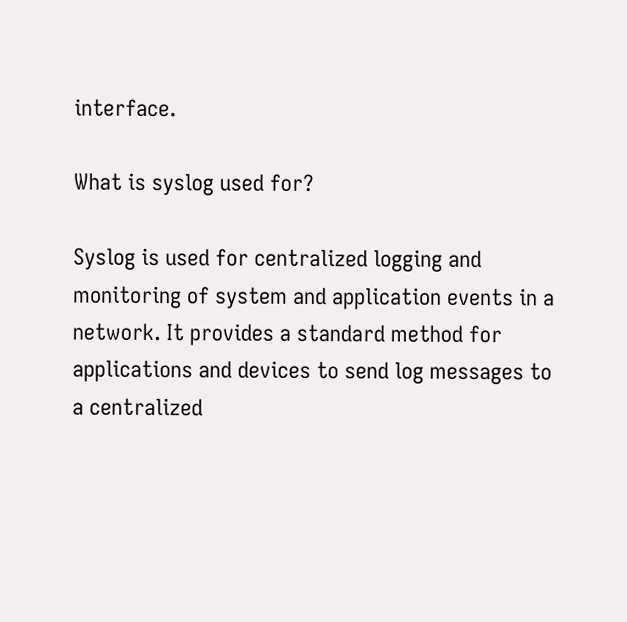interface.

What is syslog used for?

Syslog is used for centralized logging and monitoring of system and application events in a network. It provides a standard method for applications and devices to send log messages to a centralized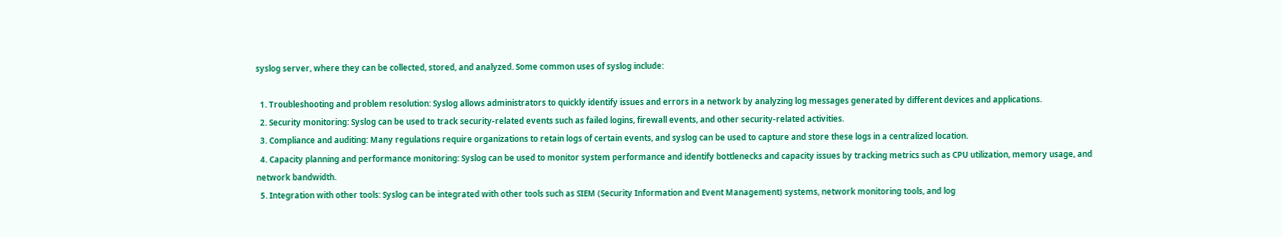syslog server, where they can be collected, stored, and analyzed. Some common uses of syslog include:

  1. Troubleshooting and problem resolution: Syslog allows administrators to quickly identify issues and errors in a network by analyzing log messages generated by different devices and applications.
  2. Security monitoring: Syslog can be used to track security-related events such as failed logins, firewall events, and other security-related activities.
  3. Compliance and auditing: Many regulations require organizations to retain logs of certain events, and syslog can be used to capture and store these logs in a centralized location.
  4. Capacity planning and performance monitoring: Syslog can be used to monitor system performance and identify bottlenecks and capacity issues by tracking metrics such as CPU utilization, memory usage, and network bandwidth.
  5. Integration with other tools: Syslog can be integrated with other tools such as SIEM (Security Information and Event Management) systems, network monitoring tools, and log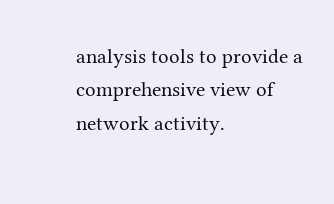analysis tools to provide a comprehensive view of network activity.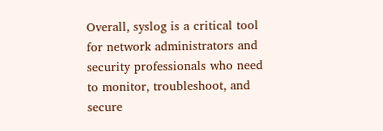Overall, syslog is a critical tool for network administrators and security professionals who need to monitor, troubleshoot, and secure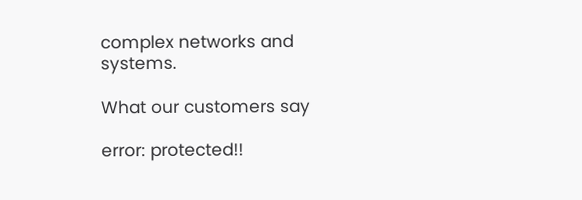complex networks and systems.

What our customers say

error: protected!!